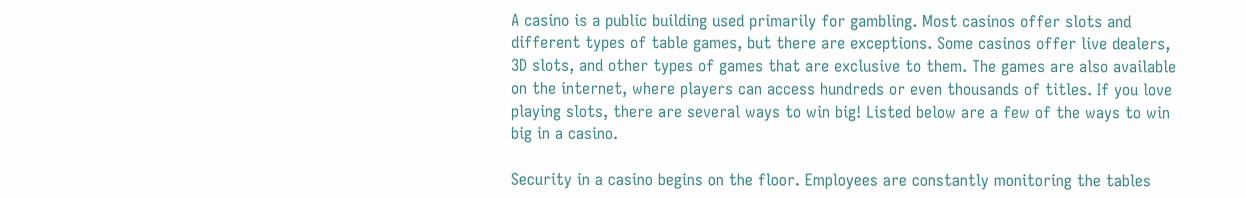A casino is a public building used primarily for gambling. Most casinos offer slots and different types of table games, but there are exceptions. Some casinos offer live dealers, 3D slots, and other types of games that are exclusive to them. The games are also available on the internet, where players can access hundreds or even thousands of titles. If you love playing slots, there are several ways to win big! Listed below are a few of the ways to win big in a casino.

Security in a casino begins on the floor. Employees are constantly monitoring the tables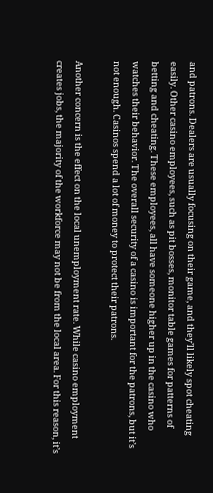and patrons. Dealers are usually focusing on their game, and they’ll likely spot cheating easily. Other casino employees, such as pit bosses, monitor table games for patterns of betting and cheating. These employees, all have someone higher up in the casino who watches their behavior. The overall security of a casino is important for the patrons, but it’s not enough. Casinos spend a lot of money to protect their patrons.

Another concern is the effect on the local unemployment rate. While casino employment creates jobs, the majority of the workforce may not be from the local area. For this reason, it’s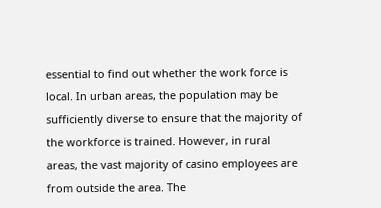essential to find out whether the work force is local. In urban areas, the population may be sufficiently diverse to ensure that the majority of the workforce is trained. However, in rural areas, the vast majority of casino employees are from outside the area. The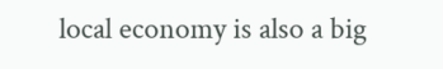local economy is also a big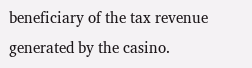beneficiary of the tax revenue generated by the casino.